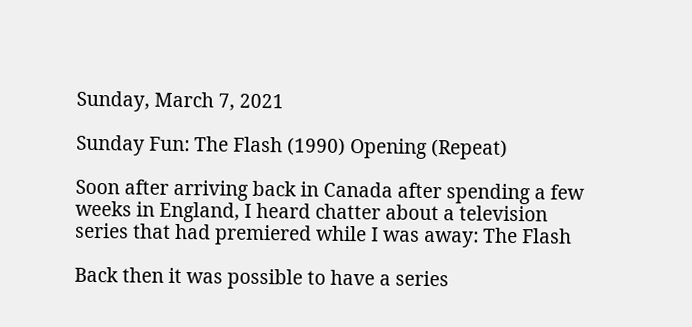Sunday, March 7, 2021

Sunday Fun: The Flash (1990) Opening (Repeat)

Soon after arriving back in Canada after spending a few weeks in England, I heard chatter about a television series that had premiered while I was away: The Flash

Back then it was possible to have a series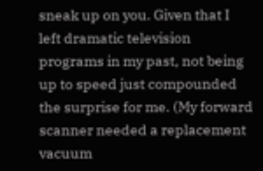sneak up on you. Given that I left dramatic television programs in my past, not being up to speed just compounded the surprise for me. (My forward scanner needed a replacement vacuum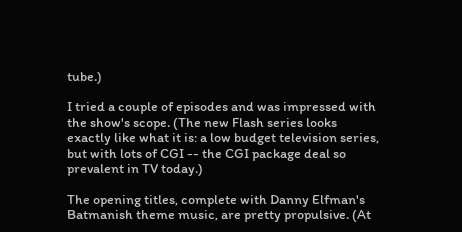tube.)

I tried a couple of episodes and was impressed with the show's scope. (The new Flash series looks exactly like what it is: a low budget television series, but with lots of CGI -- the CGI package deal so prevalent in TV today.)

The opening titles, complete with Danny Elfman's Batmanish theme music, are pretty propulsive. (At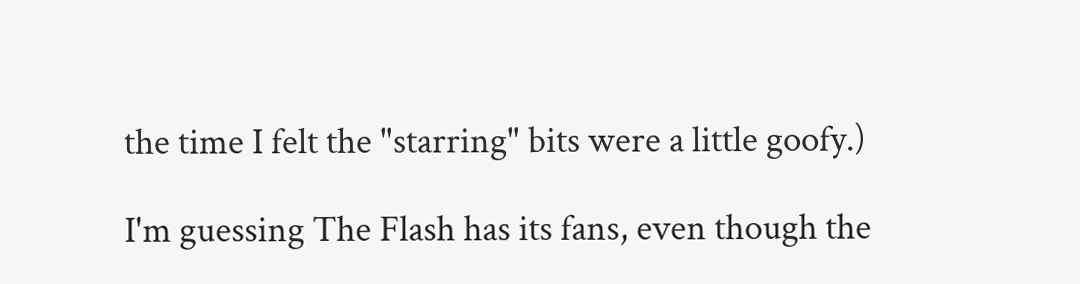the time I felt the "starring" bits were a little goofy.)

I'm guessing The Flash has its fans, even though the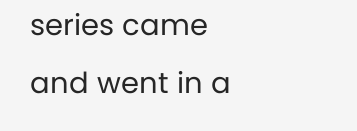series came and went in a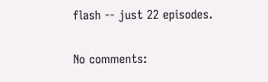flash -- just 22 episodes.

No comments: